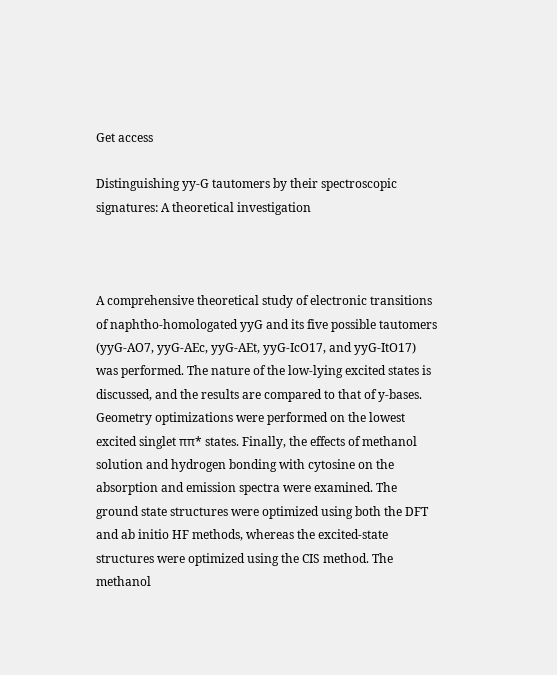Get access

Distinguishing yy-G tautomers by their spectroscopic signatures: A theoretical investigation



A comprehensive theoretical study of electronic transitions of naphtho-homologated yyG and its five possible tautomers (yyG-AO7, yyG-AEc, yyG-AEt, yyG-IcO17, and yyG-ItO17) was performed. The nature of the low-lying excited states is discussed, and the results are compared to that of y-bases. Geometry optimizations were performed on the lowest excited singlet ππ* states. Finally, the effects of methanol solution and hydrogen bonding with cytosine on the absorption and emission spectra were examined. The ground state structures were optimized using both the DFT and ab initio HF methods, whereas the excited-state structures were optimized using the CIS method. The methanol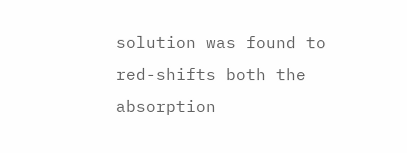solution was found to red-shifts both the absorption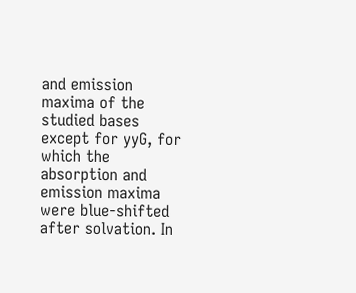and emission maxima of the studied bases except for yyG, for which the absorption and emission maxima were blue-shifted after solvation. In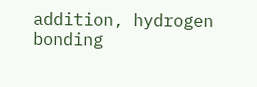addition, hydrogen bonding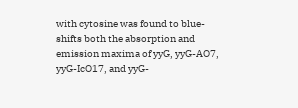with cytosine was found to blue-shifts both the absorption and emission maxima of yyG, yyG-AO7, yyG-IcO17, and yyG-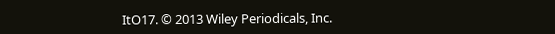ItO17. © 2013 Wiley Periodicals, Inc.